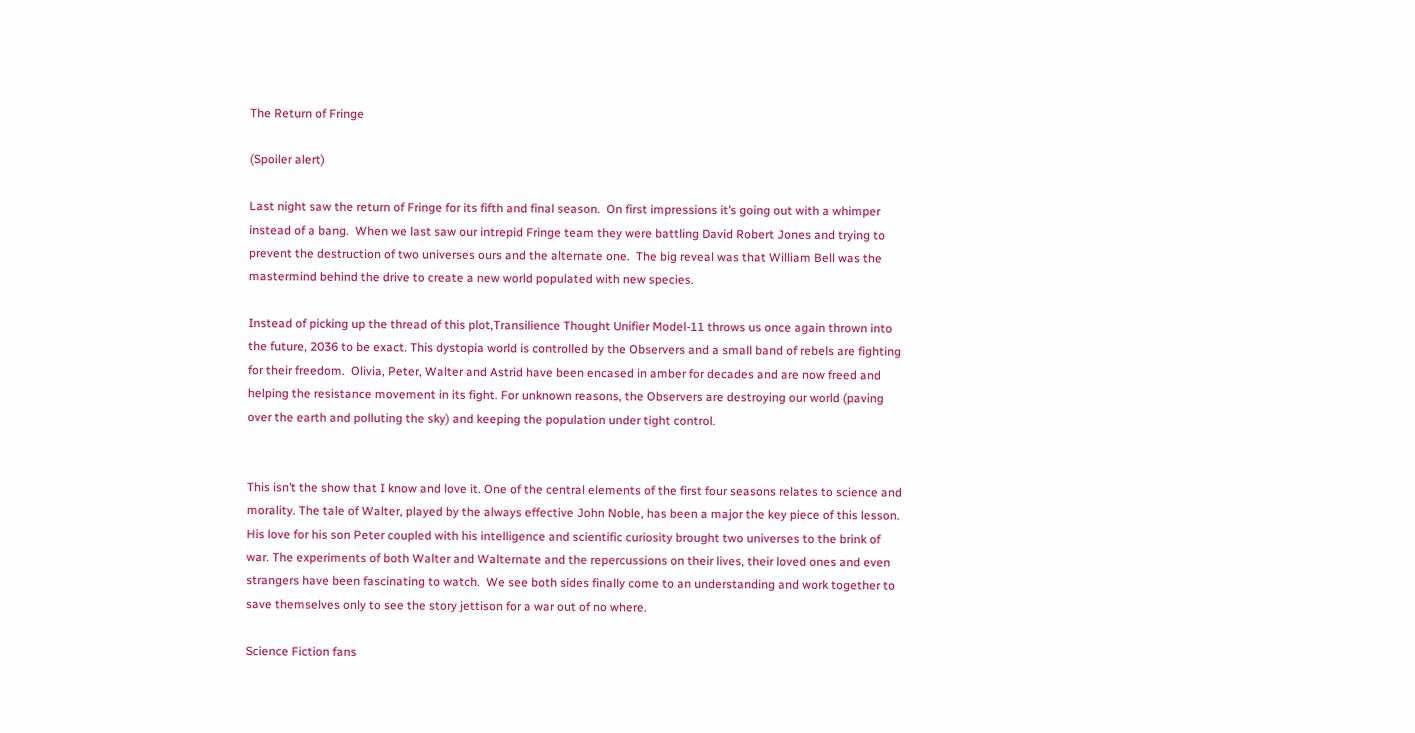The Return of Fringe

(Spoiler alert)

Last night saw the return of Fringe for its fifth and final season.  On first impressions it’s going out with a whimper instead of a bang.  When we last saw our intrepid Fringe team they were battling David Robert Jones and trying to prevent the destruction of two universes ours and the alternate one.  The big reveal was that William Bell was the mastermind behind the drive to create a new world populated with new species.

Instead of picking up the thread of this plot,Transilience Thought Unifier Model-11 throws us once again thrown into the future, 2036 to be exact. This dystopia world is controlled by the Observers and a small band of rebels are fighting for their freedom.  Olivia, Peter, Walter and Astrid have been encased in amber for decades and are now freed and helping the resistance movement in its fight. For unknown reasons, the Observers are destroying our world (paving over the earth and polluting the sky) and keeping the population under tight control.


This isn’t the show that I know and love it. One of the central elements of the first four seasons relates to science and morality. The tale of Walter, played by the always effective John Noble, has been a major the key piece of this lesson.  His love for his son Peter coupled with his intelligence and scientific curiosity brought two universes to the brink of war. The experiments of both Walter and Walternate and the repercussions on their lives, their loved ones and even strangers have been fascinating to watch.  We see both sides finally come to an understanding and work together to save themselves only to see the story jettison for a war out of no where.

Science Fiction fans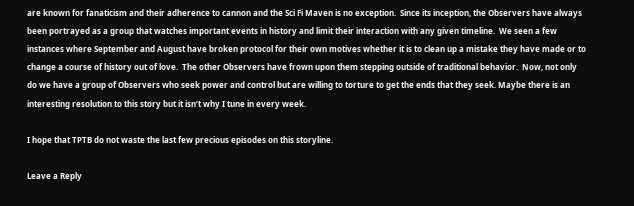are known for fanaticism and their adherence to cannon and the Sci Fi Maven is no exception.  Since its inception, the Observers have always been portrayed as a group that watches important events in history and limit their interaction with any given timeline.  We seen a few instances where September and August have broken protocol for their own motives whether it is to clean up a mistake they have made or to change a course of history out of love.  The other Observers have frown upon them stepping outside of traditional behavior.  Now, not only do we have a group of Observers who seek power and control but are willing to torture to get the ends that they seek. Maybe there is an interesting resolution to this story but it isn’t why I tune in every week.

I hope that TPTB do not waste the last few precious episodes on this storyline.

Leave a Reply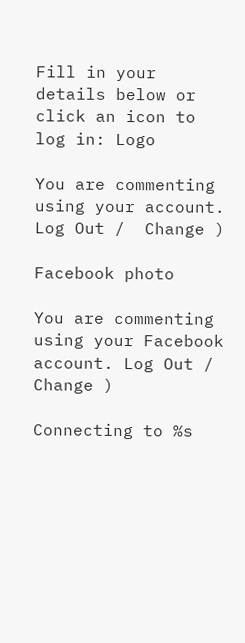Fill in your details below or click an icon to log in: Logo

You are commenting using your account. Log Out /  Change )

Facebook photo

You are commenting using your Facebook account. Log Out /  Change )

Connecting to %s